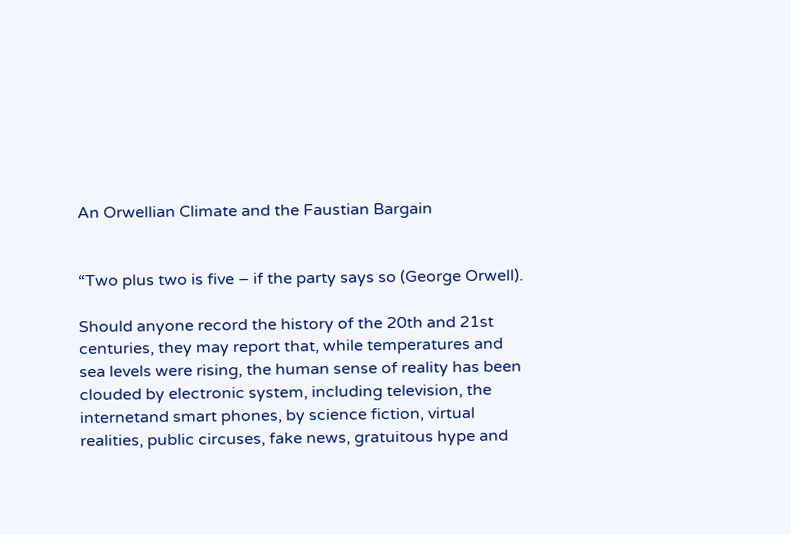An Orwellian Climate and the Faustian Bargain


“Two plus two is five – if the party says so (George Orwell).

Should anyone record the history of the 20th and 21st centuries, they may report that, while temperatures and sea levels were rising, the human sense of reality has been clouded by electronic system, including television, the internetand smart phones, by science fiction, virtual realities, public circuses, fake news, gratuitous hype and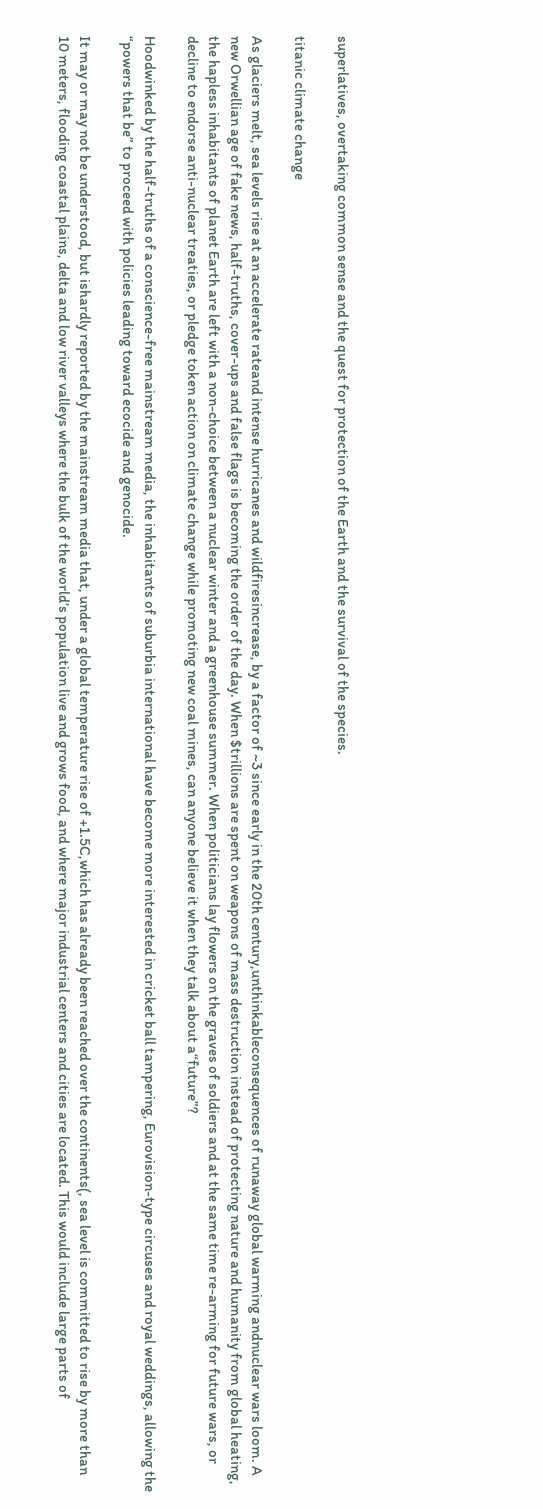superlatives, overtaking common sense and the quest for protection of the Earth and the survival of the species.

titanic climate change

As glaciers melt, sea levels rise at an accelerate rateand intense hurricanes and wildfiresincrease, by a factor of ~3 since early in the 20th century,unthinkableconsequences of runaway global warming andnuclear wars loom. A new Orwellian age of fake news, half-truths, cover-ups and false flags is becoming the order of the day. When $trillions are spent on weapons of mass destruction instead of protecting nature and humanity from global heating, the hapless inhabitants of planet Earth are left with a non-choice between a nuclear winter and a greenhouse summer. When politicians lay flowers on the graves of soldiers and at the same time re-arming for future wars, or decline to endorse anti-nuclear treaties, or pledge token action on climate change while promoting new coal mines, can anyone believe it when they talk about a“future”?

Hoodwinked by the half-truths of a conscience-free mainstream media, the inhabitants of suburbia international have become more interested in cricket ball tampering, Eurovision-type circuses and royal weddings, allowing the “powers that be” to proceed with policies leading toward ecocide and genocide.

It may or may not be understood, but ishardly reported by the mainstream media that, under a global temperature rise of +1.5C,which has already been reached over the continents(, sea level is committed to rise by more than 10 meters, flooding coastal plains, delta and low river valleys where the bulk of the world’s population live and grows food, and where major industrial centers and cities are located. This would include large parts of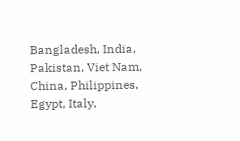Bangladesh, India, Pakistan, Viet Nam, China, Philippines, Egypt, Italy,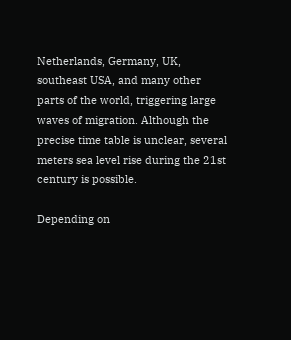Netherlands, Germany, UK, southeast USA, and many other parts of the world, triggering large waves of migration. Although the precise time table is unclear, several meters sea level rise during the 21st century is possible.

Depending on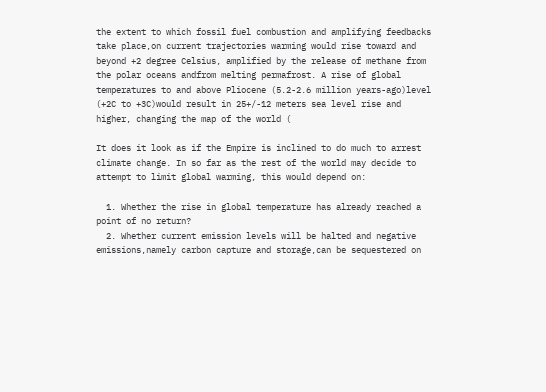the extent to which fossil fuel combustion and amplifying feedbacks take place,on current trajectories warming would rise toward and beyond +2 degree Celsius, amplified by the release of methane from the polar oceans andfrom melting permafrost. A rise of global temperatures to and above Pliocene (5.2-2.6 million years-ago)level (+2C to +3C)would result in 25+/-12 meters sea level rise and higher, changing the map of the world (

It does it look as if the Empire is inclined to do much to arrest climate change. In so far as the rest of the world may decide to attempt to limit global warming, this would depend on:

  1. Whether the rise in global temperature has already reached a point of no return?
  2. Whether current emission levels will be halted and negative emissions,namely carbon capture and storage,can be sequestered on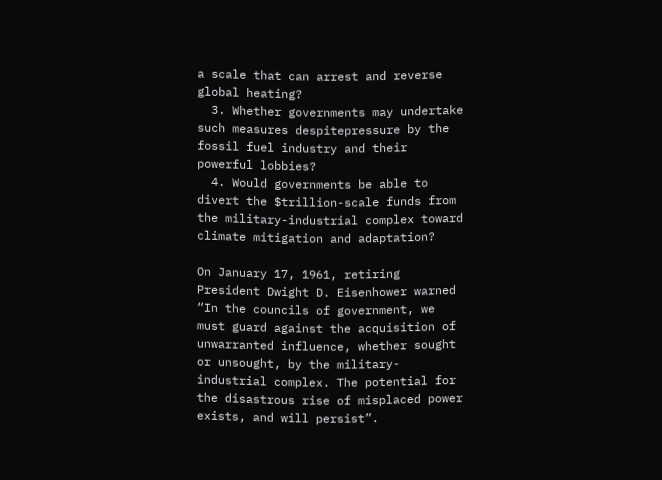a scale that can arrest and reverse global heating?
  3. Whether governments may undertake such measures despitepressure by the fossil fuel industry and their powerful lobbies?
  4. Would governments be able to divert the $trillion-scale funds from the military-industrial complex toward climate mitigation and adaptation?

On January 17, 1961, retiring President Dwight D. Eisenhower warned “In the councils of government, we must guard against the acquisition of unwarranted influence, whether sought or unsought, by the military-industrial complex. The potential for the disastrous rise of misplaced power exists, and will persist”.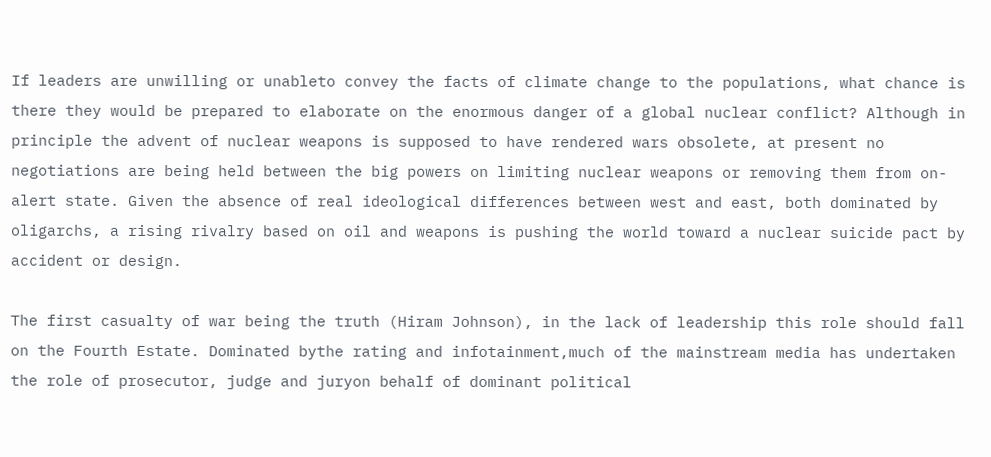If leaders are unwilling or unableto convey the facts of climate change to the populations, what chance is there they would be prepared to elaborate on the enormous danger of a global nuclear conflict? Although in principle the advent of nuclear weapons is supposed to have rendered wars obsolete, at present no negotiations are being held between the big powers on limiting nuclear weapons or removing them from on-alert state. Given the absence of real ideological differences between west and east, both dominated by oligarchs, a rising rivalry based on oil and weapons is pushing the world toward a nuclear suicide pact by accident or design.

The first casualty of war being the truth (Hiram Johnson), in the lack of leadership this role should fall on the Fourth Estate. Dominated bythe rating and infotainment,much of the mainstream media has undertaken the role of prosecutor, judge and juryon behalf of dominant political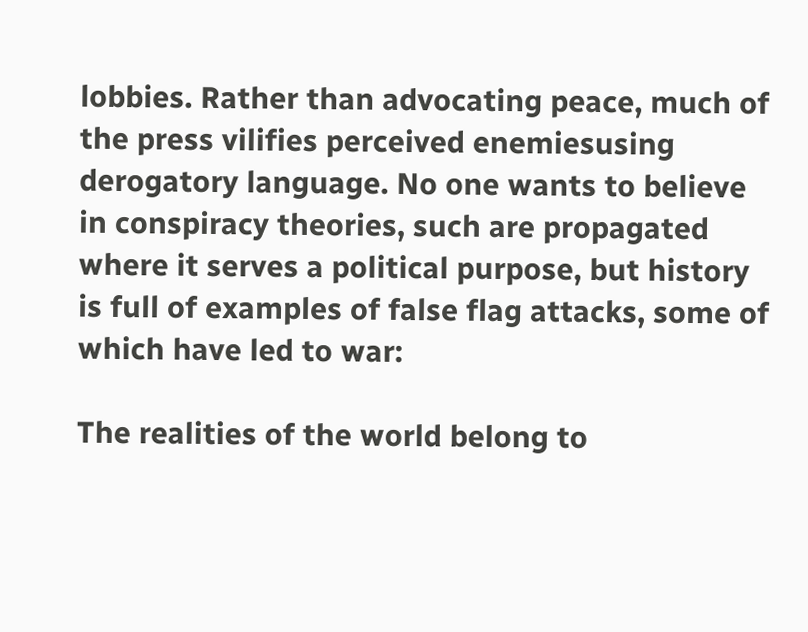lobbies. Rather than advocating peace, much of the press vilifies perceived enemiesusing derogatory language. No one wants to believe in conspiracy theories, such are propagated where it serves a political purpose, but history is full of examples of false flag attacks, some of which have led to war:

The realities of the world belong to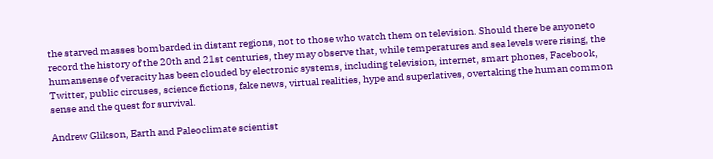the starved masses bombarded in distant regions, not to those who watch them on television. Should there be anyoneto record the history of the 20th and 21st centuries, they may observe that, while temperatures and sea levels were rising, the humansense of veracity has been clouded by electronic systems, including television, internet, smart phones, Facebook, Twitter, public circuses, science fictions, fake news, virtual realities, hype and superlatives, overtaking the human common sense and the quest for survival.

Andrew Glikson, Earth and Paleoclimate scientist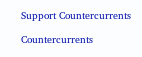Support Countercurrents

Countercurrents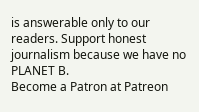is answerable only to our readers. Support honest journalism because we have no PLANET B.
Become a Patron at Patreon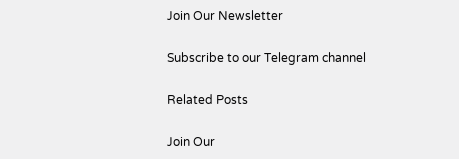Join Our Newsletter

Subscribe to our Telegram channel

Related Posts

Join Our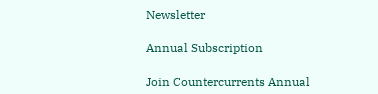Newsletter

Annual Subscription

Join Countercurrents Annual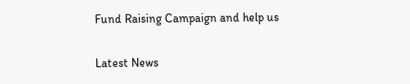Fund Raising Campaign and help us

Latest News